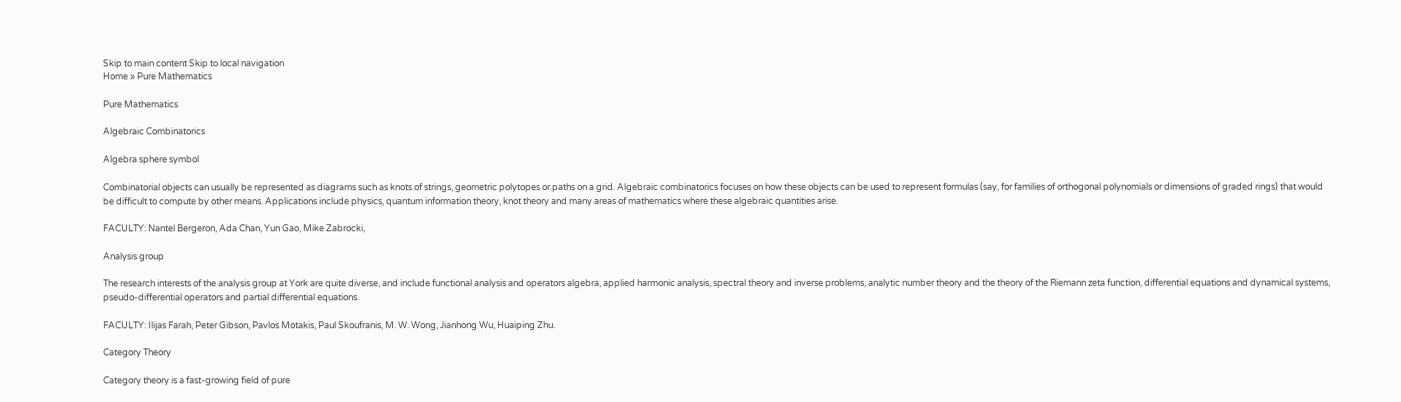Skip to main content Skip to local navigation
Home » Pure Mathematics

Pure Mathematics

Algebraic Combinatorics

Algebra sphere symbol

Combinatorial objects can usually be represented as diagrams such as knots of strings, geometric polytopes or paths on a grid. Algebraic combinatorics focuses on how these objects can be used to represent formulas (say, for families of orthogonal polynomials or dimensions of graded rings) that would be difficult to compute by other means. Applications include physics, quantum information theory, knot theory and many areas of mathematics where these algebraic quantities arise.

FACULTY: Nantel Bergeron, Ada Chan, Yun Gao, Mike Zabrocki,

Analysis group

The research interests of the analysis group at York are quite diverse, and include functional analysis and operators algebra, applied harmonic analysis, spectral theory and inverse problems, analytic number theory and the theory of the Riemann zeta function, differential equations and dynamical systems, pseudo-differential operators and partial differential equations.

FACULTY: Ilijas Farah, Peter Gibson, Pavlos Motakis, Paul Skoufranis, M. W. Wong, Jianhong Wu, Huaiping Zhu.

Category Theory

Category theory is a fast-growing field of pure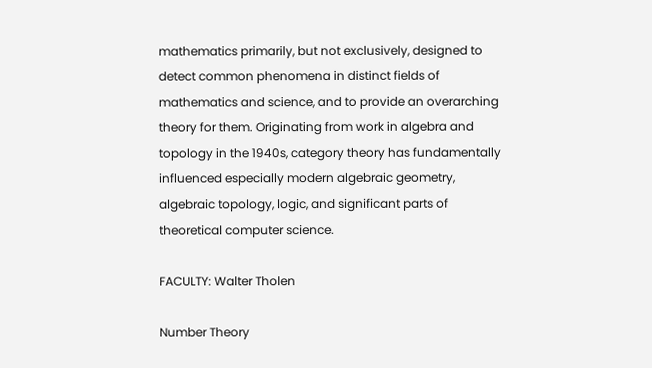mathematics primarily, but not exclusively, designed to detect common phenomena in distinct fields of mathematics and science, and to provide an overarching theory for them. Originating from work in algebra and topology in the 1940s, category theory has fundamentally influenced especially modern algebraic geometry, algebraic topology, logic, and significant parts of theoretical computer science.

FACULTY: Walter Tholen

Number Theory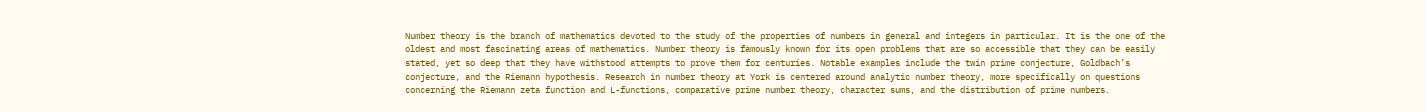Number theory is the branch of mathematics devoted to the study of the properties of numbers in general and integers in particular. It is the one of the oldest and most fascinating areas of mathematics. Number theory is famously known for its open problems that are so accessible that they can be easily stated, yet so deep that they have withstood attempts to prove them for centuries. Notable examples include the twin prime conjecture, Goldbach’s conjecture, and the Riemann hypothesis. Research in number theory at York is centered around analytic number theory, more specifically on questions concerning the Riemann zeta function and L-functions, comparative prime number theory, character sums, and the distribution of prime numbers.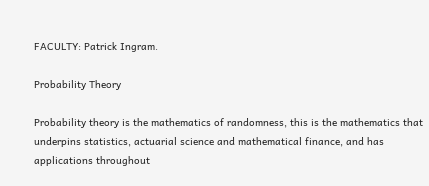FACULTY: Patrick Ingram.

Probability Theory

Probability theory is the mathematics of randomness, this is the mathematics that underpins statistics, actuarial science and mathematical finance, and has applications throughout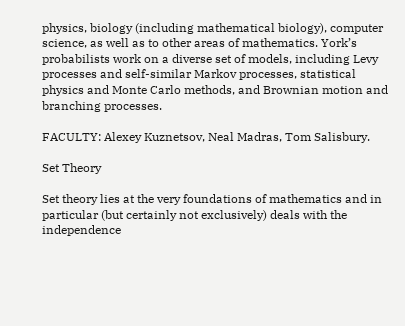physics, biology (including mathematical biology), computer science, as well as to other areas of mathematics. York’s probabilists work on a diverse set of models, including Levy processes and self-similar Markov processes, statistical physics and Monte Carlo methods, and Brownian motion and branching processes.

FACULTY: Alexey Kuznetsov, Neal Madras, Tom Salisbury.

Set Theory

Set theory lies at the very foundations of mathematics and in particular (but certainly not exclusively) deals with the independence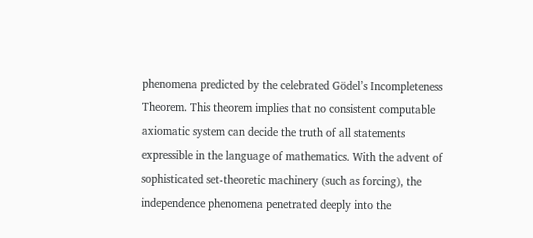phenomena predicted by the celebrated Gödel’s Incompleteness Theorem. This theorem implies that no consistent computable axiomatic system can decide the truth of all statements expressible in the language of mathematics. With the advent of sophisticated set-theoretic machinery (such as forcing), the independence phenomena penetrated deeply into the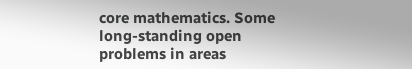core mathematics. Some long-standing open problems in areas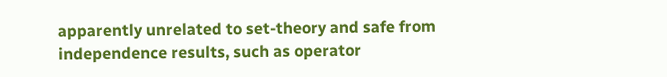apparently unrelated to set-theory and safe from independence results, such as operator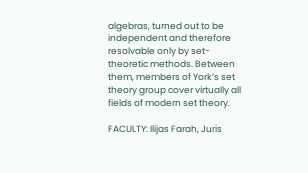algebras, turned out to be independent and therefore resolvable only by set-theoretic methods. Between them, members of York’s set theory group cover virtually all fields of modern set theory.

FACULTY: Ilijas Farah, Juris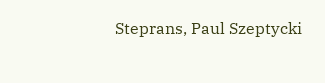Steprans, Paul Szeptycki